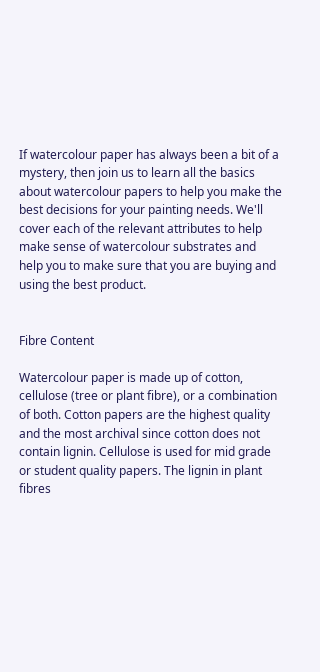If watercolour paper has always been a bit of a mystery, then join us to learn all the basics about watercolour papers to help you make the best decisions for your painting needs. We'll cover each of the relevant attributes to help make sense of watercolour substrates and help you to make sure that you are buying and using the best product.


Fibre Content

Watercolour paper is made up of cotton, cellulose (tree or plant fibre), or a combination of both. Cotton papers are the highest quality and the most archival since cotton does not contain lignin. Cellulose is used for mid grade or student quality papers. The lignin in plant fibres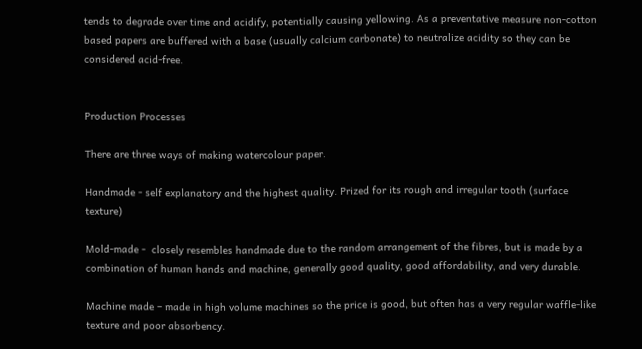tends to degrade over time and acidify, potentially causing yellowing. As a preventative measure non-cotton based papers are buffered with a base (usually calcium carbonate) to neutralize acidity so they can be considered acid-free.


Production Processes

There are three ways of making watercolour paper.

Handmade - self explanatory and the highest quality. Prized for its rough and irregular tooth (surface texture)

Mold-made -  closely resembles handmade due to the random arrangement of the fibres, but is made by a combination of human hands and machine, generally good quality, good affordability, and very durable.

Machine made – made in high volume machines so the price is good, but often has a very regular waffle-like texture and poor absorbency.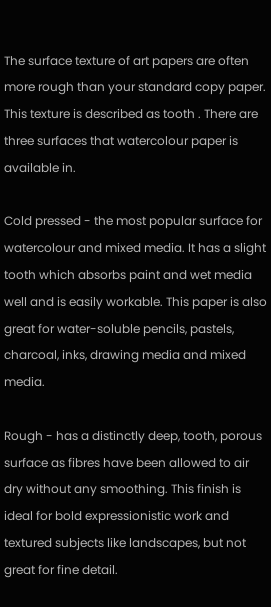The surface texture of art papers are often more rough than your standard copy paper. This texture is described as tooth . There are three surfaces that watercolour paper is available in.

Cold pressed - the most popular surface for watercolour and mixed media. It has a slight tooth which absorbs paint and wet media well and is easily workable. This paper is also great for water-soluble pencils, pastels, charcoal, inks, drawing media and mixed media.

Rough - has a distinctly deep, tooth, porous surface as fibres have been allowed to air dry without any smoothing. This finish is ideal for bold expressionistic work and textured subjects like landscapes, but not great for fine detail.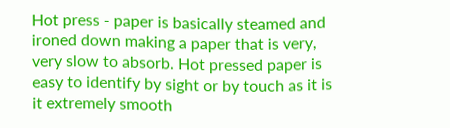Hot press - paper is basically steamed and ironed down making a paper that is very, very slow to absorb. Hot pressed paper is easy to identify by sight or by touch as it is it extremely smooth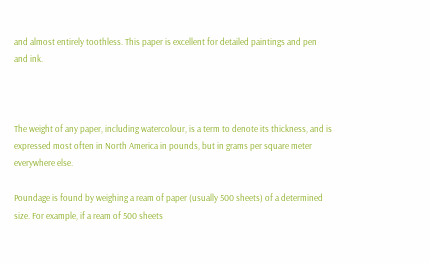and almost entirely toothless. This paper is excellent for detailed paintings and pen and ink.



The weight of any paper, including watercolour, is a term to denote its thickness, and is expressed most often in North America in pounds, but in grams per square meter everywhere else.

Poundage is found by weighing a ream of paper (usually 500 sheets) of a determined size. For example, if a ream of 500 sheets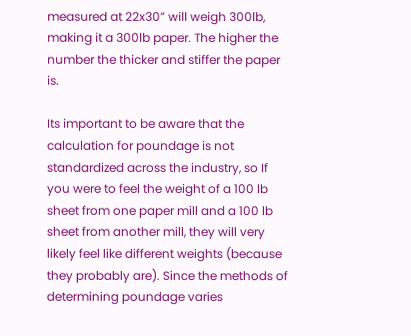measured at 22x30” will weigh 300lb, making it a 300lb paper. The higher the number the thicker and stiffer the paper is.

Its important to be aware that the calculation for poundage is not standardized across the industry, so If you were to feel the weight of a 100 lb sheet from one paper mill and a 100 lb sheet from another mill, they will very likely feel like different weights (because they probably are). Since the methods of determining poundage varies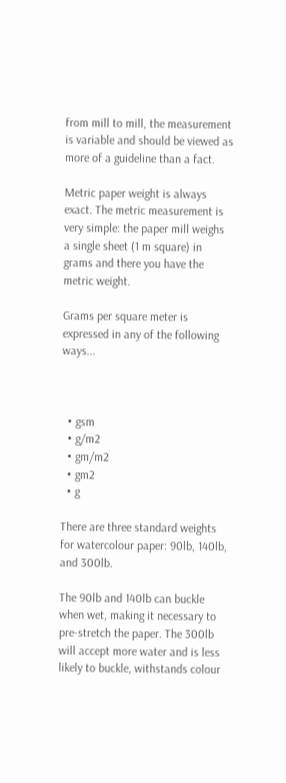from mill to mill, the measurement is variable and should be viewed as more of a guideline than a fact.

Metric paper weight is always exact. The metric measurement is very simple: the paper mill weighs a single sheet (1 m square) in grams and there you have the metric weight.

Grams per square meter is expressed in any of the following ways...



  • gsm
  • g/m2
  • gm/m2
  • gm2
  • g

There are three standard weights for watercolour paper: 90lb, 140lb, and 300lb.

The 90lb and 140lb can buckle when wet, making it necessary to pre-stretch the paper. The 300lb will accept more water and is less likely to buckle, withstands colour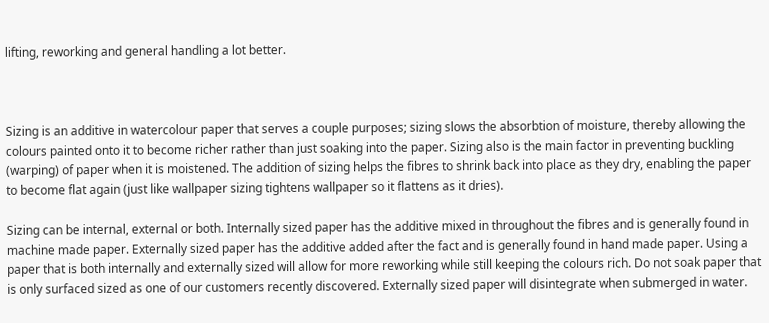lifting, reworking and general handling a lot better.



Sizing is an additive in watercolour paper that serves a couple purposes; sizing slows the absorbtion of moisture, thereby allowing the colours painted onto it to become richer rather than just soaking into the paper. Sizing also is the main factor in preventing buckling (warping) of paper when it is moistened. The addition of sizing helps the fibres to shrink back into place as they dry, enabling the paper to become flat again (just like wallpaper sizing tightens wallpaper so it flattens as it dries).

Sizing can be internal, external or both. Internally sized paper has the additive mixed in throughout the fibres and is generally found in machine made paper. Externally sized paper has the additive added after the fact and is generally found in hand made paper. Using a paper that is both internally and externally sized will allow for more reworking while still keeping the colours rich. Do not soak paper that is only surfaced sized as one of our customers recently discovered. Externally sized paper will disintegrate when submerged in water.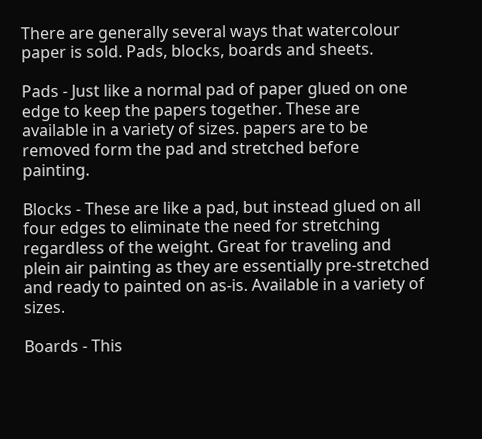There are generally several ways that watercolour paper is sold. Pads, blocks, boards and sheets.

Pads - Just like a normal pad of paper glued on one edge to keep the papers together. These are available in a variety of sizes. papers are to be removed form the pad and stretched before painting.

Blocks - These are like a pad, but instead glued on all four edges to eliminate the need for stretching regardless of the weight. Great for traveling and plein air painting as they are essentially pre-stretched and ready to painted on as-is. Available in a variety of sizes.

Boards - This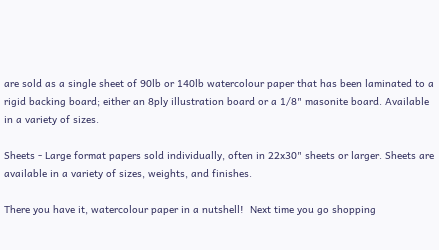are sold as a single sheet of 90lb or 140lb watercolour paper that has been laminated to a rigid backing board; either an 8ply illustration board or a 1/8" masonite board. Available in a variety of sizes.

Sheets - Large format papers sold individually, often in 22x30" sheets or larger. Sheets are available in a variety of sizes, weights, and finishes.

There you have it, watercolour paper in a nutshell!  Next time you go shopping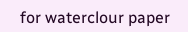for waterclour paper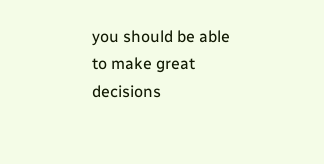you should be able to make great decisions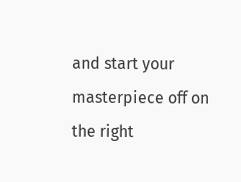and start your masterpiece off on the right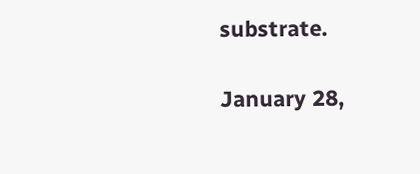substrate.

January 28,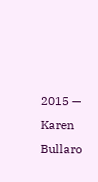2015 — Karen Bullaro